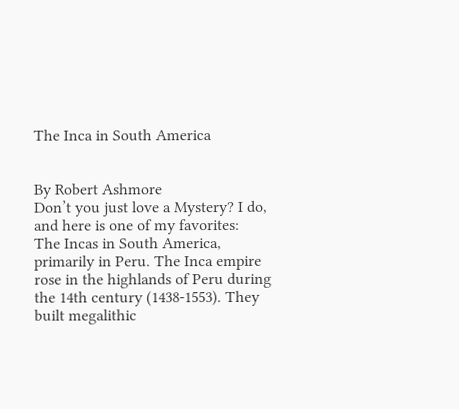The Inca in South America


By Robert Ashmore
Don’t you just love a Mystery? I do, and here is one of my favorites:
The Incas in South America, primarily in Peru. The Inca empire rose in the highlands of Peru during the 14th century (1438-1553). They built megalithic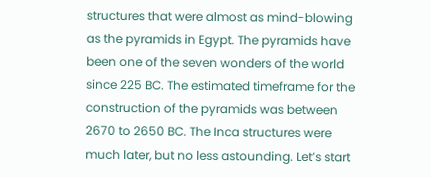structures that were almost as mind-blowing as the pyramids in Egypt. The pyramids have been one of the seven wonders of the world since 225 BC. The estimated timeframe for the construction of the pyramids was between 2670 to 2650 BC. The Inca structures were much later, but no less astounding. Let’s start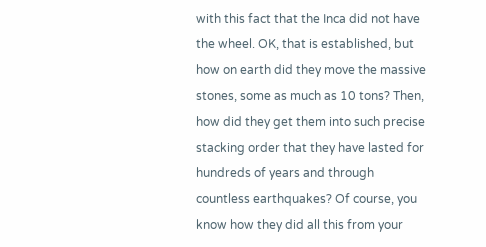with this fact that the Inca did not have the wheel. OK, that is established, but how on earth did they move the massive stones, some as much as 10 tons? Then, how did they get them into such precise stacking order that they have lasted for hundreds of years and through countless earthquakes? Of course, you know how they did all this from your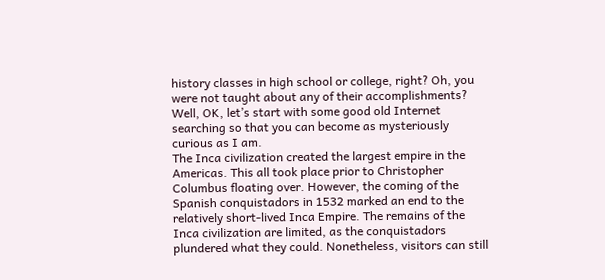history classes in high school or college, right? Oh, you were not taught about any of their accomplishments? Well, OK, let’s start with some good old Internet searching so that you can become as mysteriously curious as I am.
The Inca civilization created the largest empire in the Americas. This all took place prior to Christopher Columbus floating over. However, the coming of the Spanish conquistadors in 1532 marked an end to the relatively short-lived Inca Empire. The remains of the Inca civilization are limited, as the conquistadors plundered what they could. Nonetheless, visitors can still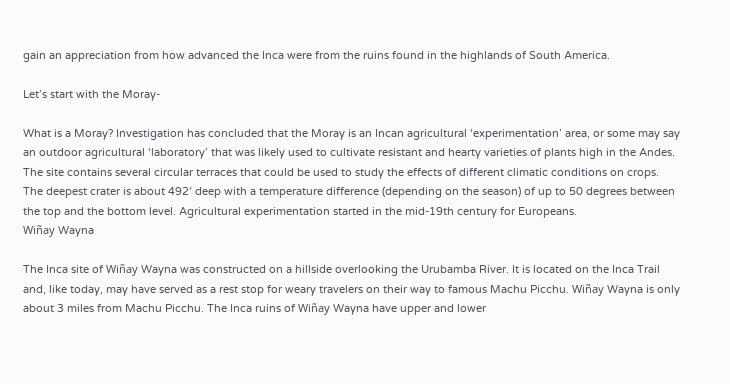gain an appreciation from how advanced the Inca were from the ruins found in the highlands of South America.

Let’s start with the Moray-

What is a Moray? Investigation has concluded that the Moray is an Incan agricultural ‘experimentation’ area, or some may say an outdoor agricultural ‘laboratory’ that was likely used to cultivate resistant and hearty varieties of plants high in the Andes. The site contains several circular terraces that could be used to study the effects of different climatic conditions on crops. The deepest crater is about 492′ deep with a temperature difference (depending on the season) of up to 50 degrees between the top and the bottom level. Agricultural experimentation started in the mid-19th century for Europeans.
Wiñay Wayna

The Inca site of Wiñay Wayna was constructed on a hillside overlooking the Urubamba River. It is located on the Inca Trail and, like today, may have served as a rest stop for weary travelers on their way to famous Machu Picchu. Wiñay Wayna is only about 3 miles from Machu Picchu. The Inca ruins of Wiñay Wayna have upper and lower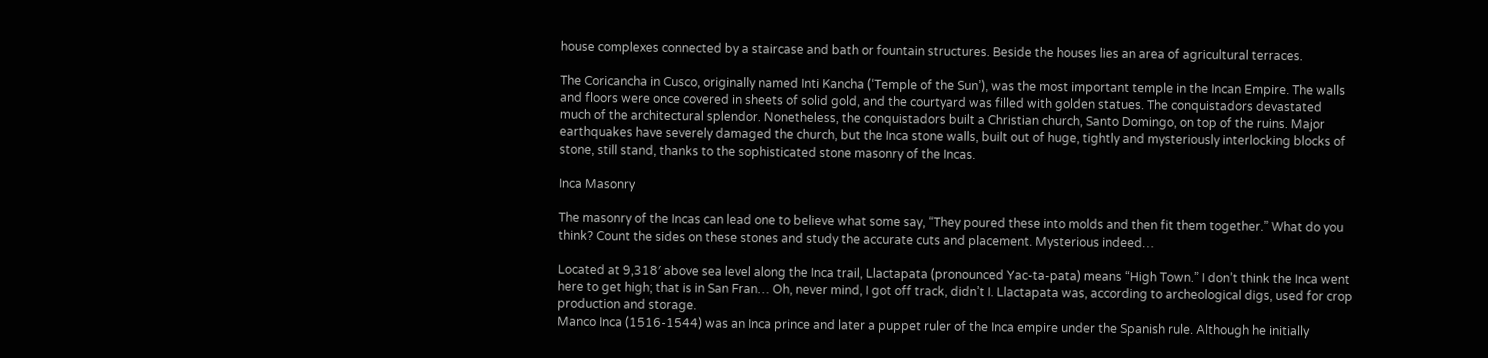house complexes connected by a staircase and bath or fountain structures. Beside the houses lies an area of agricultural terraces.

The Coricancha in Cusco, originally named Inti Kancha (‘Temple of the Sun’), was the most important temple in the Incan Empire. The walls and floors were once covered in sheets of solid gold, and the courtyard was filled with golden statues. The conquistadors devastated much of the architectural splendor. Nonetheless, the conquistadors built a Christian church, Santo Domingo, on top of the ruins. Major earthquakes have severely damaged the church, but the Inca stone walls, built out of huge, tightly and mysteriously interlocking blocks of stone, still stand, thanks to the sophisticated stone masonry of the Incas.

Inca Masonry

The masonry of the Incas can lead one to believe what some say, “They poured these into molds and then fit them together.” What do you think? Count the sides on these stones and study the accurate cuts and placement. Mysterious indeed…

Located at 9,318′ above sea level along the Inca trail, Llactapata (pronounced Yac-ta-pata) means “High Town.” I don’t think the Inca went here to get high; that is in San Fran… Oh, never mind, I got off track, didn’t I. Llactapata was, according to archeological digs, used for crop production and storage.
Manco Inca (1516-1544) was an Inca prince and later a puppet ruler of the Inca empire under the Spanish rule. Although he initially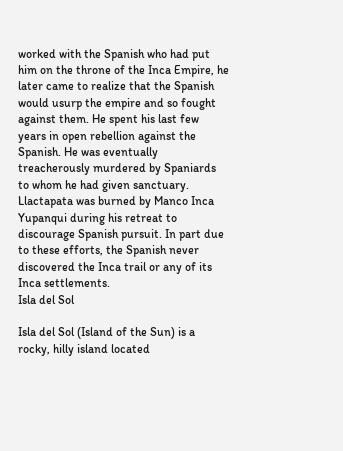worked with the Spanish who had put him on the throne of the Inca Empire, he later came to realize that the Spanish would usurp the empire and so fought against them. He spent his last few years in open rebellion against the Spanish. He was eventually treacherously murdered by Spaniards to whom he had given sanctuary. Llactapata was burned by Manco Inca Yupanqui during his retreat to discourage Spanish pursuit. In part due to these efforts, the Spanish never discovered the Inca trail or any of its Inca settlements.
Isla del Sol

Isla del Sol (Island of the Sun) is a rocky, hilly island located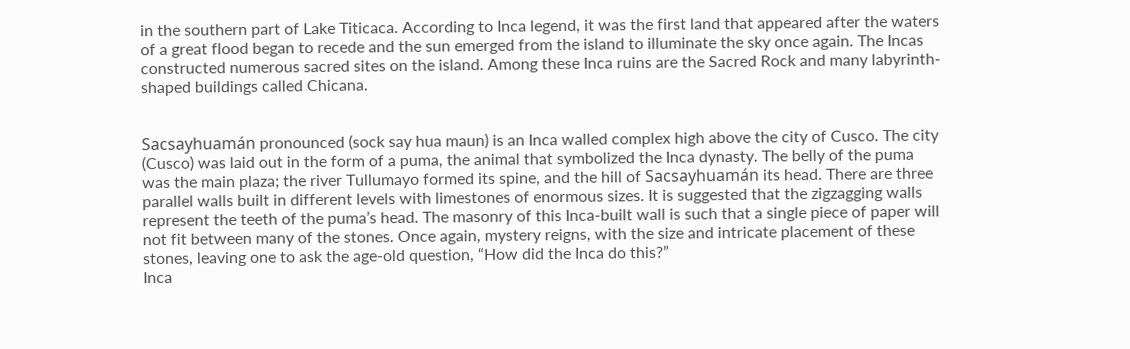in the southern part of Lake Titicaca. According to Inca legend, it was the first land that appeared after the waters of a great flood began to recede and the sun emerged from the island to illuminate the sky once again. The Incas constructed numerous sacred sites on the island. Among these Inca ruins are the Sacred Rock and many labyrinth-shaped buildings called Chicana.


Sacsayhuamán pronounced (sock say hua maun) is an Inca walled complex high above the city of Cusco. The city (Cusco) was laid out in the form of a puma, the animal that symbolized the Inca dynasty. The belly of the puma was the main plaza; the river Tullumayo formed its spine, and the hill of Sacsayhuamán its head. There are three parallel walls built in different levels with limestones of enormous sizes. It is suggested that the zigzagging walls represent the teeth of the puma’s head. The masonry of this Inca-built wall is such that a single piece of paper will not fit between many of the stones. Once again, mystery reigns, with the size and intricate placement of these stones, leaving one to ask the age-old question, “How did the Inca do this?”
Inca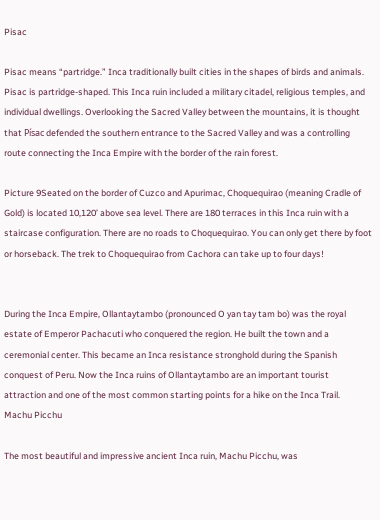Pisac

Pisac means “partridge.” Inca traditionally built cities in the shapes of birds and animals. Pisac is partridge-shaped. This Inca ruin included a military citadel, religious temples, and individual dwellings. Overlooking the Sacred Valley between the mountains, it is thought that Písac defended the southern entrance to the Sacred Valley and was a controlling route connecting the Inca Empire with the border of the rain forest.

Picture 9Seated on the border of Cuzco and Apurimac, Choquequirao (meaning Cradle of Gold) is located 10,120’ above sea level. There are 180 terraces in this Inca ruin with a staircase configuration. There are no roads to Choquequirao. You can only get there by foot or horseback. The trek to Choquequirao from Cachora can take up to four days!


During the Inca Empire, Ollantaytambo (pronounced O yan tay tam bo) was the royal estate of Emperor Pachacuti who conquered the region. He built the town and a ceremonial center. This became an Inca resistance stronghold during the Spanish conquest of Peru. Now the Inca ruins of Ollantaytambo are an important tourist attraction and one of the most common starting points for a hike on the Inca Trail.
Machu Picchu

The most beautiful and impressive ancient Inca ruin, Machu Picchu, was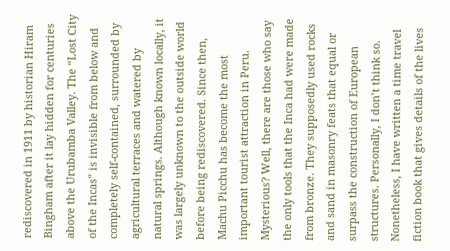rediscovered in 1911 by historian Hiram Bingham after it lay hidden for centuries above the Urubamba Valley. The “Lost City of the Incas” is invisible from below and completely self-contained, surrounded by agricultural terraces and watered by natural springs. Although known locally, it was largely unknown to the outside world before being rediscovered. Since then, Machu Picchu has become the most important tourist attraction in Peru. Mysterious? Well, there are those who say the only tools that the Inca had were made from bronze. They supposedly used rocks and sand in masonry feats that equal or surpass the construction of European structures. Personally, I don’t think so. Nonetheless, I have written a time travel fiction book that gives details of the lives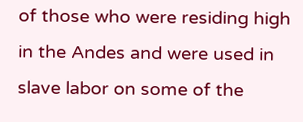of those who were residing high in the Andes and were used in slave labor on some of the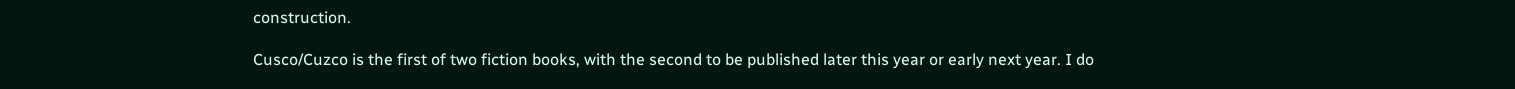construction.

Cusco/Cuzco is the first of two fiction books, with the second to be published later this year or early next year. I do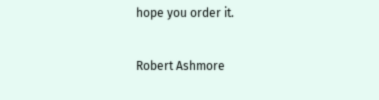hope you order it.

Robert Ashmore